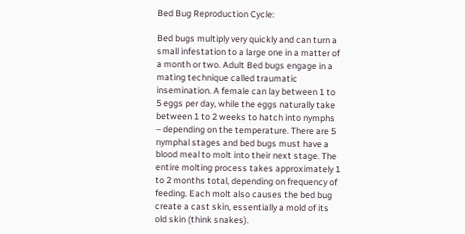Bed Bug Reproduction Cycle:

Bed bugs multiply very quickly and can turn a small infestation to a large one in a matter of a month or two. Adult Bed bugs engage in a mating technique called traumatic insemination. A female can lay between 1 to 5 eggs per day, while the eggs naturally take between 1 to 2 weeks to hatch into nymphs – depending on the temperature. There are 5 nymphal stages and bed bugs must have a blood meal to molt into their next stage. The entire molting process takes approximately 1 to 2 months total, depending on frequency of feeding. Each molt also causes the bed bug create a cast skin, essentially a mold of its old skin (think snakes).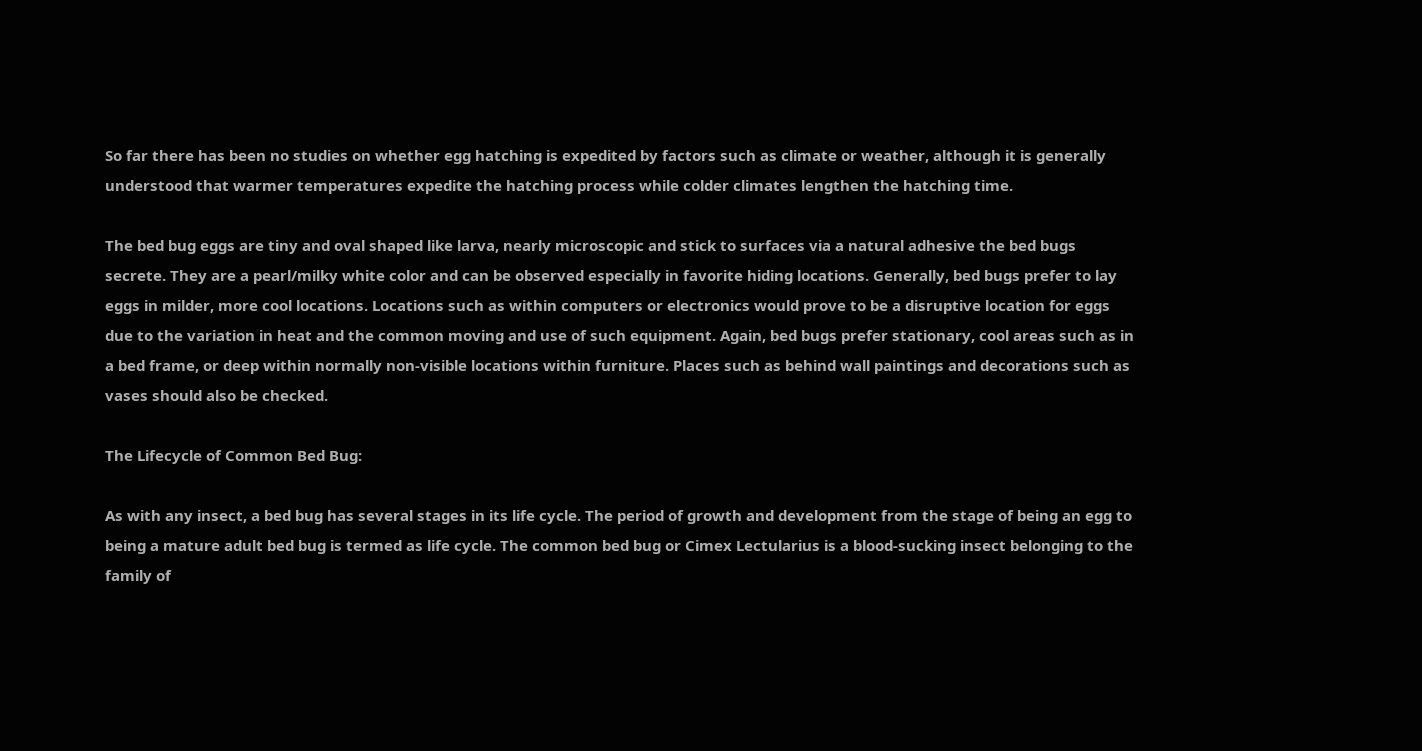So far there has been no studies on whether egg hatching is expedited by factors such as climate or weather, although it is generally understood that warmer temperatures expedite the hatching process while colder climates lengthen the hatching time.

The bed bug eggs are tiny and oval shaped like larva, nearly microscopic and stick to surfaces via a natural adhesive the bed bugs secrete. They are a pearl/milky white color and can be observed especially in favorite hiding locations. Generally, bed bugs prefer to lay eggs in milder, more cool locations. Locations such as within computers or electronics would prove to be a disruptive location for eggs due to the variation in heat and the common moving and use of such equipment. Again, bed bugs prefer stationary, cool areas such as in a bed frame, or deep within normally non-visible locations within furniture. Places such as behind wall paintings and decorations such as vases should also be checked.

The Lifecycle of Common Bed Bug:

As with any insect, a bed bug has several stages in its life cycle. The period of growth and development from the stage of being an egg to being a mature adult bed bug is termed as life cycle. The common bed bug or Cimex Lectularius is a blood-sucking insect belonging to the family of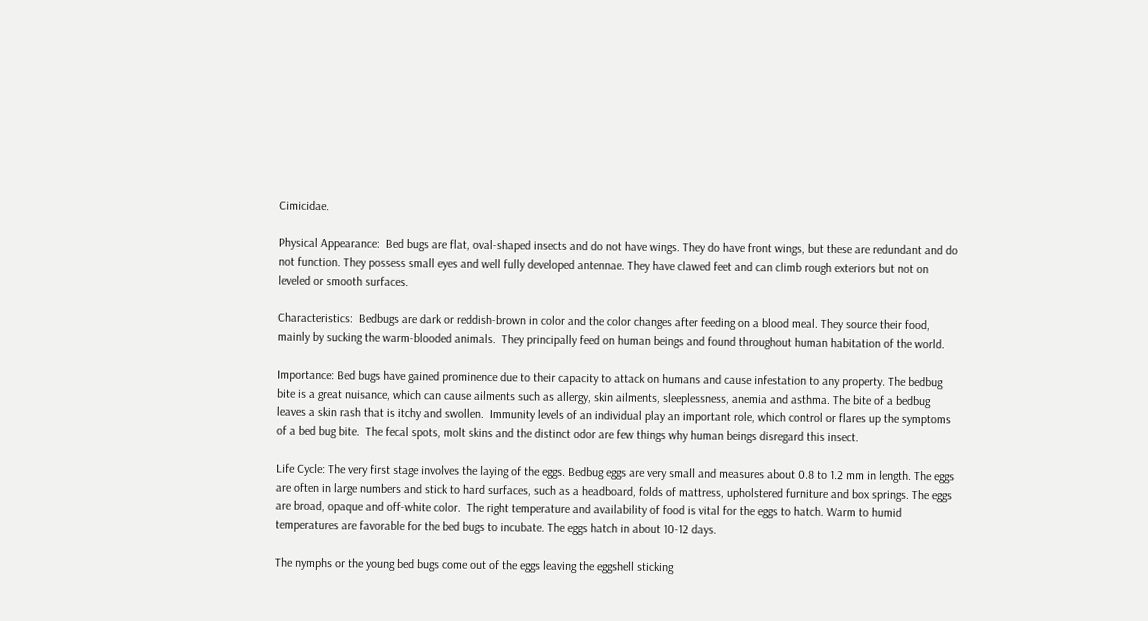Cimicidae.

Physical Appearance:  Bed bugs are flat, oval-shaped insects and do not have wings. They do have front wings, but these are redundant and do not function. They possess small eyes and well fully developed antennae. They have clawed feet and can climb rough exteriors but not on leveled or smooth surfaces.

Characteristics:  Bedbugs are dark or reddish-brown in color and the color changes after feeding on a blood meal. They source their food, mainly by sucking the warm-blooded animals.  They principally feed on human beings and found throughout human habitation of the world.

Importance: Bed bugs have gained prominence due to their capacity to attack on humans and cause infestation to any property. The bedbug bite is a great nuisance, which can cause ailments such as allergy, skin ailments, sleeplessness, anemia and asthma. The bite of a bedbug leaves a skin rash that is itchy and swollen.  Immunity levels of an individual play an important role, which control or flares up the symptoms of a bed bug bite.  The fecal spots, molt skins and the distinct odor are few things why human beings disregard this insect.

Life Cycle: The very first stage involves the laying of the eggs. Bedbug eggs are very small and measures about 0.8 to 1.2 mm in length. The eggs are often in large numbers and stick to hard surfaces, such as a headboard, folds of mattress, upholstered furniture and box springs. The eggs are broad, opaque and off-white color.  The right temperature and availability of food is vital for the eggs to hatch. Warm to humid temperatures are favorable for the bed bugs to incubate. The eggs hatch in about 10-12 days.

The nymphs or the young bed bugs come out of the eggs leaving the eggshell sticking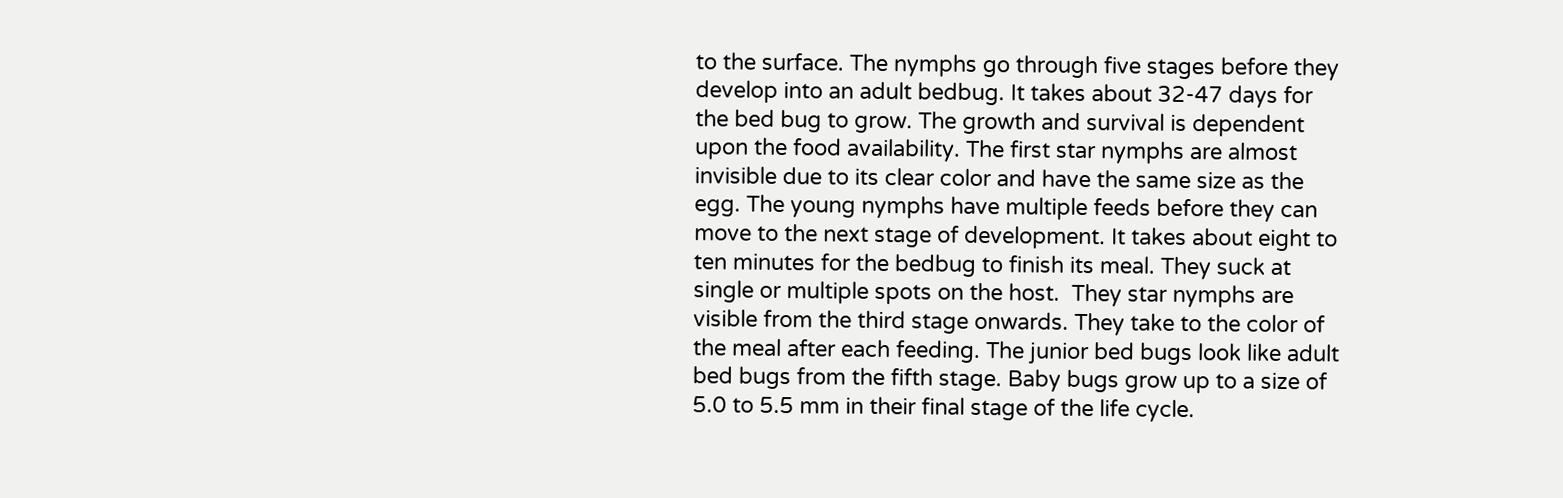to the surface. The nymphs go through five stages before they develop into an adult bedbug. It takes about 32-47 days for the bed bug to grow. The growth and survival is dependent upon the food availability. The first star nymphs are almost invisible due to its clear color and have the same size as the egg. The young nymphs have multiple feeds before they can move to the next stage of development. It takes about eight to ten minutes for the bedbug to finish its meal. They suck at single or multiple spots on the host.  They star nymphs are visible from the third stage onwards. They take to the color of the meal after each feeding. The junior bed bugs look like adult bed bugs from the fifth stage. Baby bugs grow up to a size of 5.0 to 5.5 mm in their final stage of the life cycle.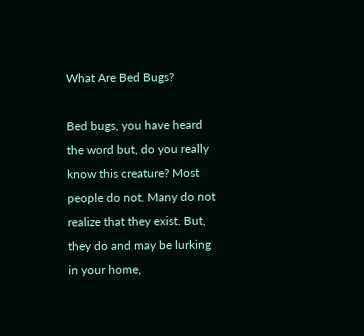What Are Bed Bugs?

Bed bugs, you have heard the word but, do you really know this creature? Most people do not. Many do not realize that they exist. But, they do and may be lurking in your home,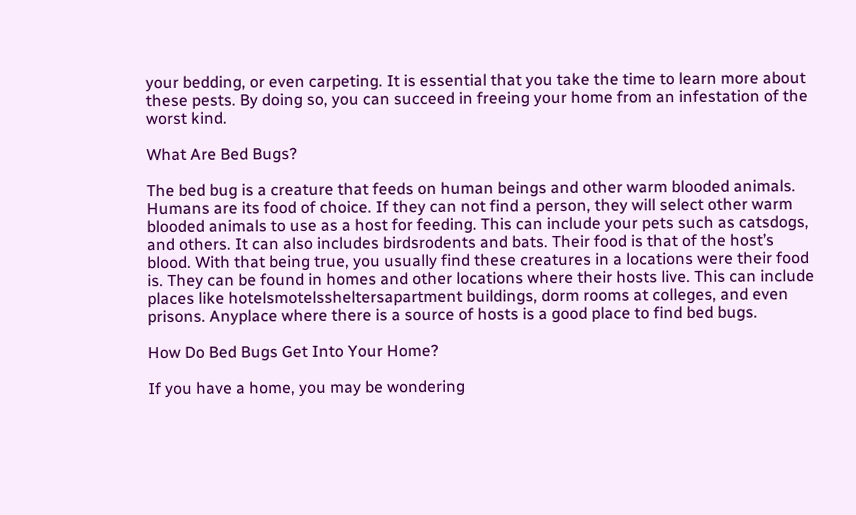your bedding, or even carpeting. It is essential that you take the time to learn more about these pests. By doing so, you can succeed in freeing your home from an infestation of the worst kind.

What Are Bed Bugs?

The bed bug is a creature that feeds on human beings and other warm blooded animals. Humans are its food of choice. If they can not find a person, they will select other warm blooded animals to use as a host for feeding. This can include your pets such as catsdogs, and others. It can also includes birdsrodents and bats. Their food is that of the host’s blood. With that being true, you usually find these creatures in a locations were their food is. They can be found in homes and other locations where their hosts live. This can include places like hotelsmotelssheltersapartment buildings, dorm rooms at colleges, and even prisons. Anyplace where there is a source of hosts is a good place to find bed bugs.

How Do Bed Bugs Get Into Your Home?

If you have a home, you may be wondering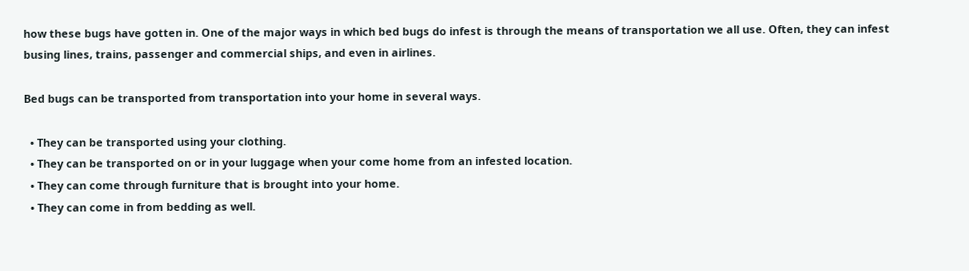how these bugs have gotten in. One of the major ways in which bed bugs do infest is through the means of transportation we all use. Often, they can infest busing lines, trains, passenger and commercial ships, and even in airlines.

Bed bugs can be transported from transportation into your home in several ways.

  • They can be transported using your clothing.
  • They can be transported on or in your luggage when your come home from an infested location.
  • They can come through furniture that is brought into your home.
  • They can come in from bedding as well.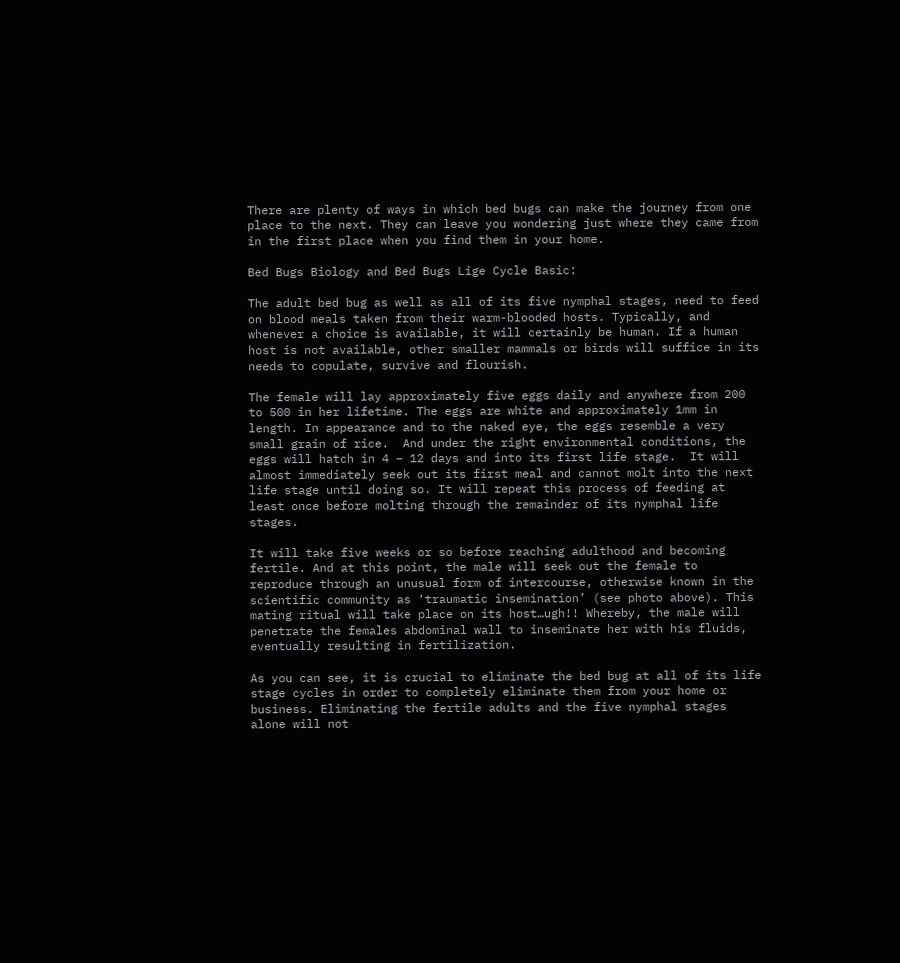There are plenty of ways in which bed bugs can make the journey from one place to the next. They can leave you wondering just where they came from in the first place when you find them in your home.

Bed Bugs Biology and Bed Bugs Lige Cycle Basic:

The adult bed bug as well as all of its five nymphal stages, need to feed on blood meals taken from their warm-blooded hosts. Typically, and whenever a choice is available, it will certainly be human. If a human host is not available, other smaller mammals or birds will suffice in its needs to copulate, survive and flourish.

The female will lay approximately five eggs daily and anywhere from 200 to 500 in her lifetime. The eggs are white and approximately 1mm in length. In appearance and to the naked eye, the eggs resemble a very small grain of rice.  And under the right environmental conditions, the eggs will hatch in 4 – 12 days and into its first life stage.  It will almost immediately seek out its first meal and cannot molt into the next life stage until doing so. It will repeat this process of feeding at least once before molting through the remainder of its nymphal life stages.

It will take five weeks or so before reaching adulthood and becoming fertile. And at this point, the male will seek out the female to reproduce through an unusual form of intercourse, otherwise known in the scientific community as ‘traumatic insemination’ (see photo above). This mating ritual will take place on its host…ugh!! Whereby, the male will penetrate the females abdominal wall to inseminate her with his fluids, eventually resulting in fertilization.

As you can see, it is crucial to eliminate the bed bug at all of its life stage cycles in order to completely eliminate them from your home or business. Eliminating the fertile adults and the five nymphal stages alone will not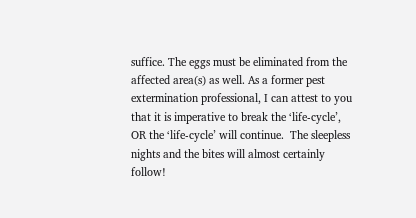suffice. The eggs must be eliminated from the affected area(s) as well. As a former pest extermination professional, I can attest to you that it is imperative to break the ‘life-cycle’, OR the ‘life-cycle’ will continue.  The sleepless nights and the bites will almost certainly follow!